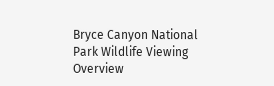Bryce Canyon National Park Wildlife Viewing Overview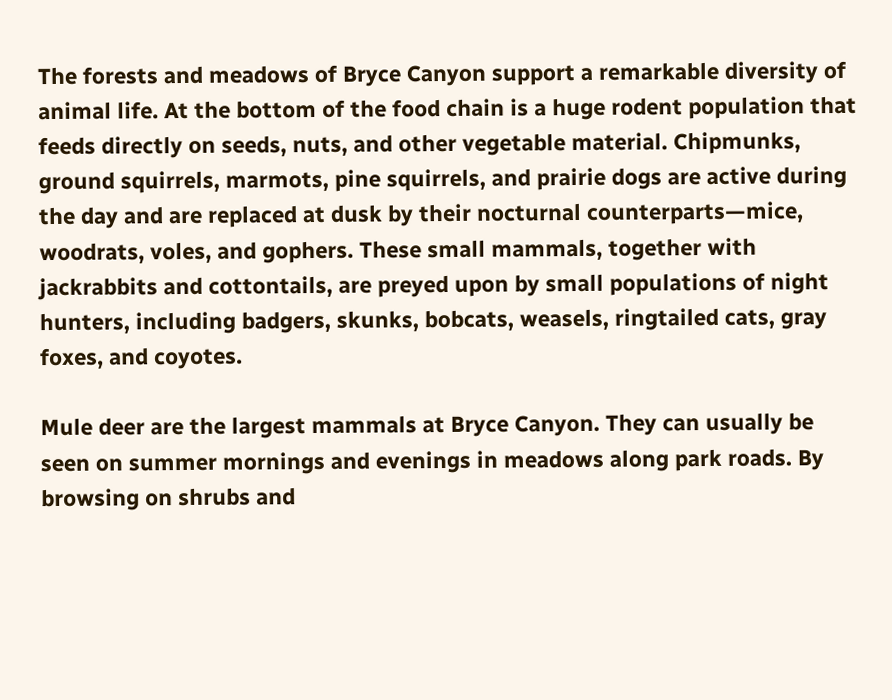The forests and meadows of Bryce Canyon support a remarkable diversity of animal life. At the bottom of the food chain is a huge rodent population that feeds directly on seeds, nuts, and other vegetable material. Chipmunks, ground squirrels, marmots, pine squirrels, and prairie dogs are active during the day and are replaced at dusk by their nocturnal counterparts—mice, woodrats, voles, and gophers. These small mammals, together with jackrabbits and cottontails, are preyed upon by small populations of night hunters, including badgers, skunks, bobcats, weasels, ringtailed cats, gray foxes, and coyotes.

Mule deer are the largest mammals at Bryce Canyon. They can usually be seen on summer mornings and evenings in meadows along park roads. By browsing on shrubs and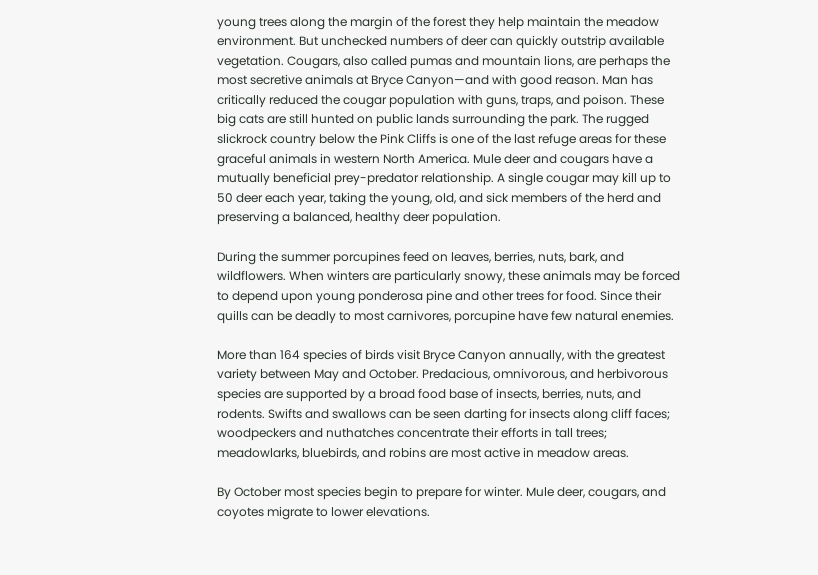young trees along the margin of the forest they help maintain the meadow environment. But unchecked numbers of deer can quickly outstrip available vegetation. Cougars, also called pumas and mountain lions, are perhaps the most secretive animals at Bryce Canyon—and with good reason. Man has critically reduced the cougar population with guns, traps, and poison. These big cats are still hunted on public lands surrounding the park. The rugged slickrock country below the Pink Cliffs is one of the last refuge areas for these graceful animals in western North America. Mule deer and cougars have a mutually beneficial prey-predator relationship. A single cougar may kill up to 50 deer each year, taking the young, old, and sick members of the herd and preserving a balanced, healthy deer population.

During the summer porcupines feed on leaves, berries, nuts, bark, and wildflowers. When winters are particularly snowy, these animals may be forced to depend upon young ponderosa pine and other trees for food. Since their quills can be deadly to most carnivores, porcupine have few natural enemies.

More than 164 species of birds visit Bryce Canyon annually, with the greatest variety between May and October. Predacious, omnivorous, and herbivorous species are supported by a broad food base of insects, berries, nuts, and rodents. Swifts and swallows can be seen darting for insects along cliff faces; woodpeckers and nuthatches concentrate their efforts in tall trees; meadowlarks, bluebirds, and robins are most active in meadow areas.

By October most species begin to prepare for winter. Mule deer, cougars, and coyotes migrate to lower elevations.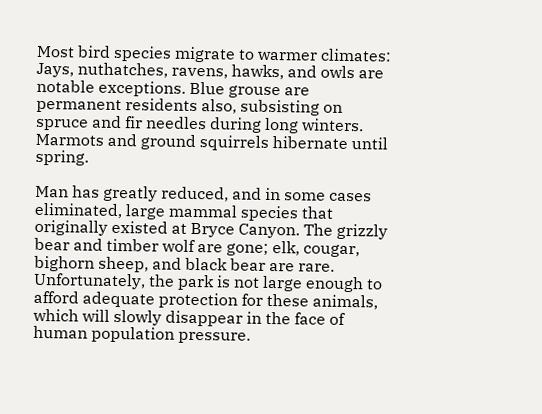Most bird species migrate to warmer climates: Jays, nuthatches, ravens, hawks, and owls are notable exceptions. Blue grouse are permanent residents also, subsisting on spruce and fir needles during long winters. Marmots and ground squirrels hibernate until spring.

Man has greatly reduced, and in some cases eliminated, large mammal species that originally existed at Bryce Canyon. The grizzly bear and timber wolf are gone; elk, cougar, bighorn sheep, and black bear are rare. Unfortunately, the park is not large enough to afford adequate protection for these animals, which will slowly disappear in the face of human population pressure.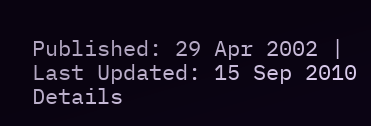Published: 29 Apr 2002 | Last Updated: 15 Sep 2010
Details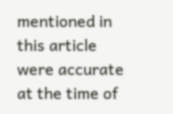mentioned in this article were accurate at the time of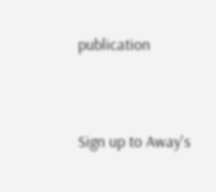publication


Sign up to Away's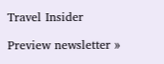Travel Insider

Preview newsletter »